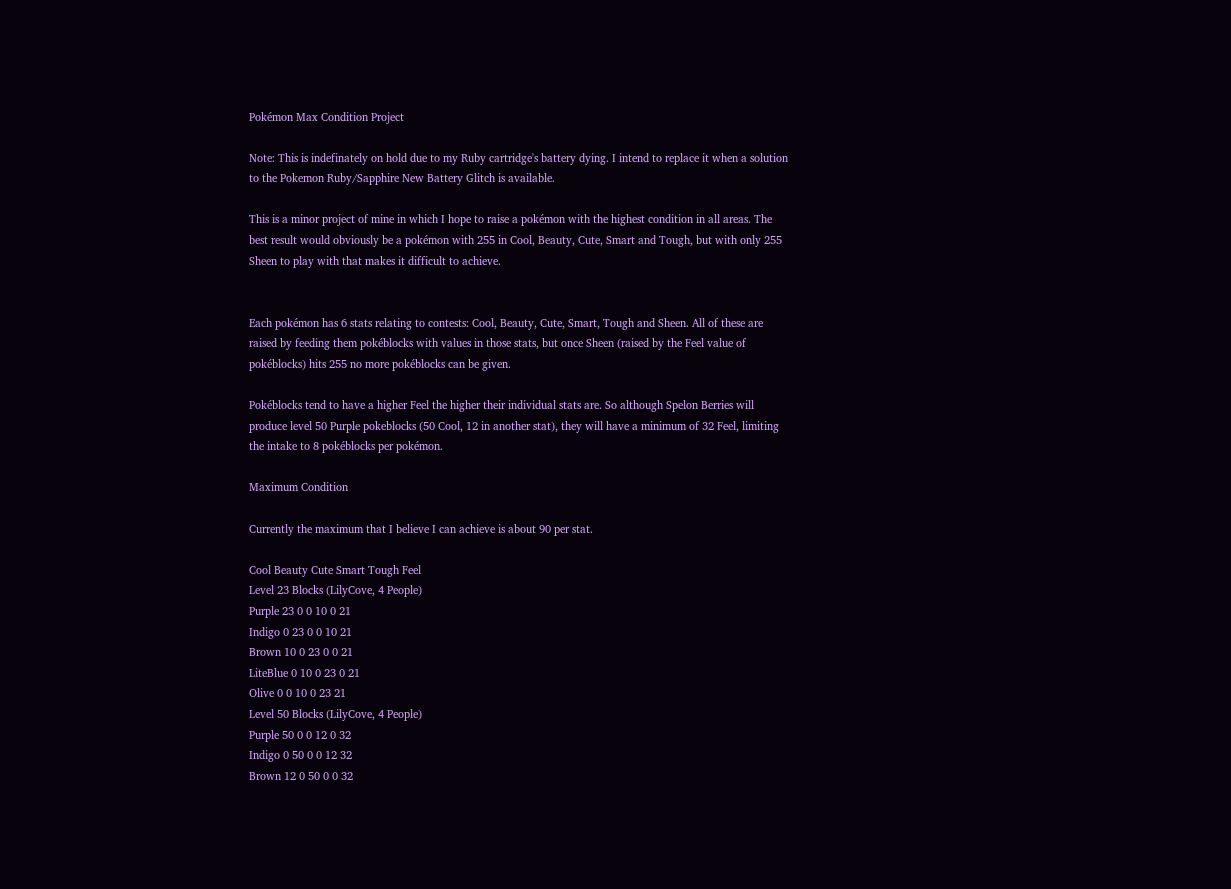Pokémon Max Condition Project

Note: This is indefinately on hold due to my Ruby cartridge's battery dying. I intend to replace it when a solution to the Pokemon Ruby/Sapphire New Battery Glitch is available.

This is a minor project of mine in which I hope to raise a pokémon with the highest condition in all areas. The best result would obviously be a pokémon with 255 in Cool, Beauty, Cute, Smart and Tough, but with only 255 Sheen to play with that makes it difficult to achieve.


Each pokémon has 6 stats relating to contests: Cool, Beauty, Cute, Smart, Tough and Sheen. All of these are raised by feeding them pokéblocks with values in those stats, but once Sheen (raised by the Feel value of pokéblocks) hits 255 no more pokéblocks can be given.

Pokéblocks tend to have a higher Feel the higher their individual stats are. So although Spelon Berries will produce level 50 Purple pokeblocks (50 Cool, 12 in another stat), they will have a minimum of 32 Feel, limiting the intake to 8 pokéblocks per pokémon.

Maximum Condition

Currently the maximum that I believe I can achieve is about 90 per stat.

Cool Beauty Cute Smart Tough Feel
Level 23 Blocks (LilyCove, 4 People)
Purple 23 0 0 10 0 21
Indigo 0 23 0 0 10 21
Brown 10 0 23 0 0 21
LiteBlue 0 10 0 23 0 21
Olive 0 0 10 0 23 21
Level 50 Blocks (LilyCove, 4 People)
Purple 50 0 0 12 0 32
Indigo 0 50 0 0 12 32
Brown 12 0 50 0 0 32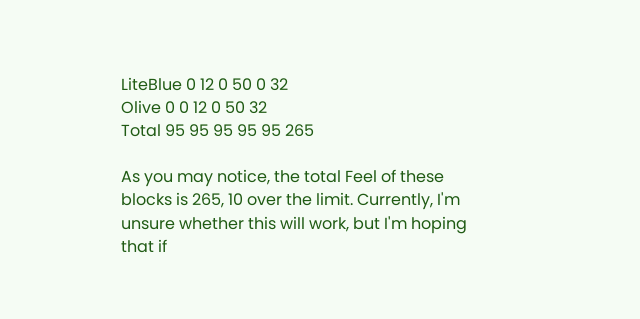LiteBlue 0 12 0 50 0 32
Olive 0 0 12 0 50 32
Total 95 95 95 95 95 265

As you may notice, the total Feel of these blocks is 265, 10 over the limit. Currently, I'm unsure whether this will work, but I'm hoping that if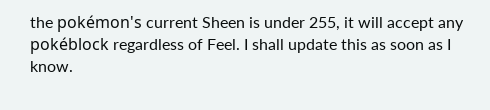the pokémon's current Sheen is under 255, it will accept any pokéblock regardless of Feel. I shall update this as soon as I know.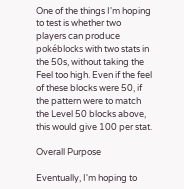One of the things I'm hoping to test is whether two players can produce pokéblocks with two stats in the 50s, without taking the Feel too high. Even if the feel of these blocks were 50, if the pattern were to match the Level 50 blocks above, this would give 100 per stat.

Overall Purpose

Eventually, I'm hoping to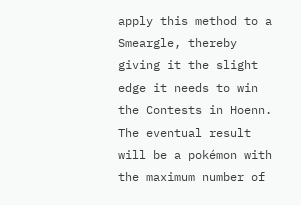apply this method to a Smeargle, thereby giving it the slight edge it needs to win the Contests in Hoenn. The eventual result will be a pokémon with the maximum number of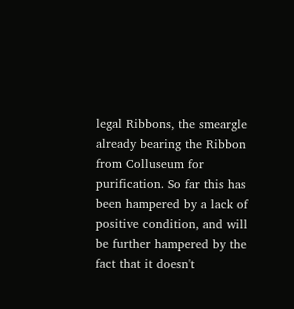legal Ribbons, the smeargle already bearing the Ribbon from Colluseum for purification. So far this has been hampered by a lack of positive condition, and will be further hampered by the fact that it doesn't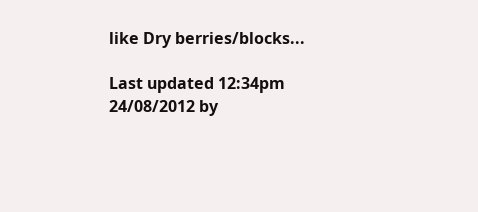like Dry berries/blocks...

Last updated 12:34pm 24/08/2012 by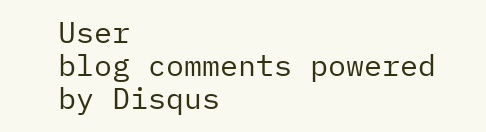User
blog comments powered by Disqus